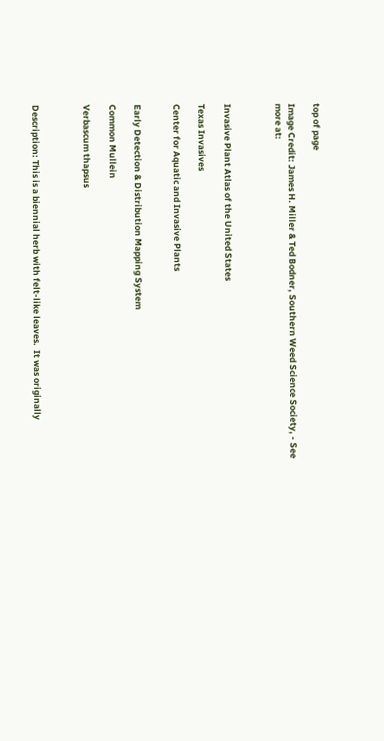top of page

Image Credit: James H. Miller & Ted Bodner, Southern Weed Science Society, - See more at:



Invasive Plant Atlas of the United States

Texas Invasives

Center for Aquatic and Invasive Plants


Early Detection & Distribution Mapping System

Common Mullein

Verbascum thapsus



Description: This is a biennial herb with felt-like leaves.  It was originally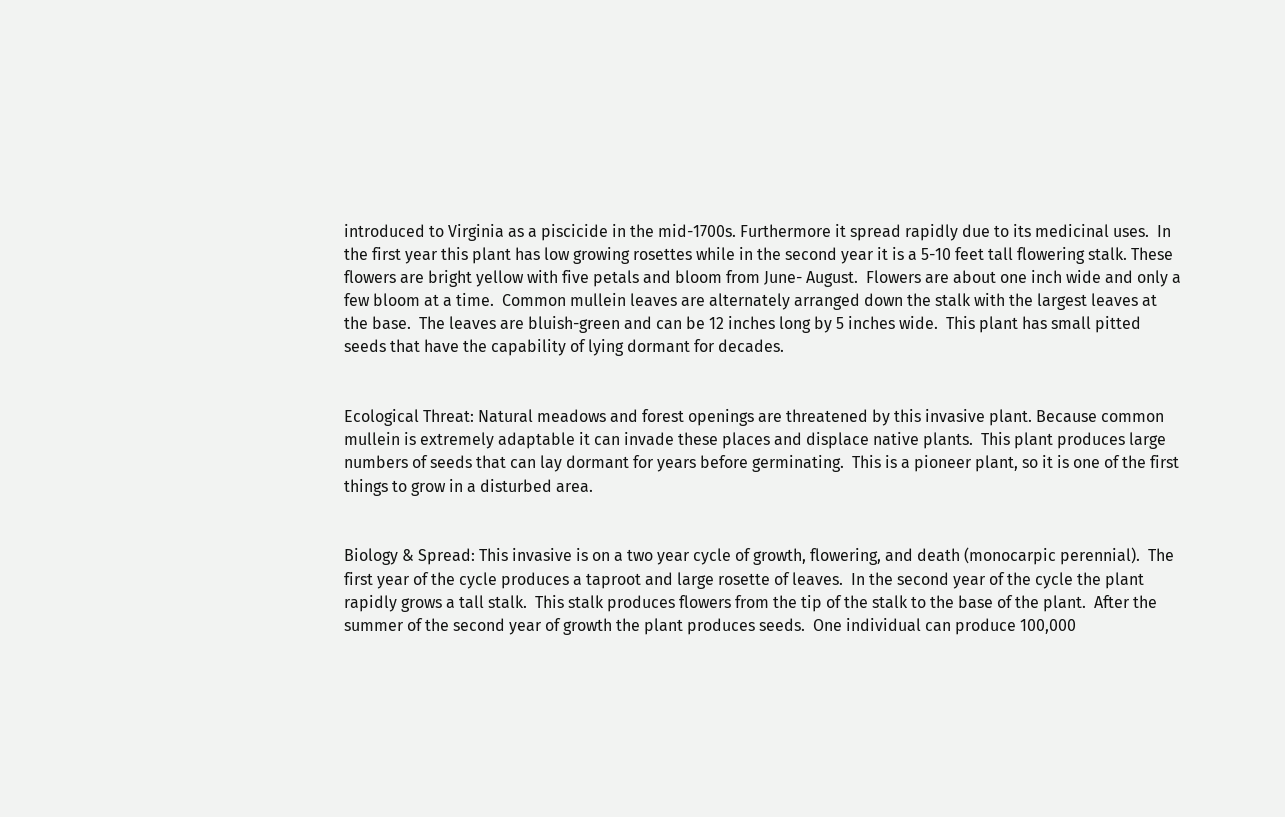introduced to Virginia as a piscicide in the mid-1700s. Furthermore it spread rapidly due to its medicinal uses.  In the first year this plant has low growing rosettes while in the second year it is a 5-10 feet tall flowering stalk. These flowers are bright yellow with five petals and bloom from June- August.  Flowers are about one inch wide and only a few bloom at a time.  Common mullein leaves are alternately arranged down the stalk with the largest leaves at the base.  The leaves are bluish-green and can be 12 inches long by 5 inches wide.  This plant has small pitted seeds that have the capability of lying dormant for decades.


Ecological Threat: Natural meadows and forest openings are threatened by this invasive plant. Because common mullein is extremely adaptable it can invade these places and displace native plants.  This plant produces large numbers of seeds that can lay dormant for years before germinating.  This is a pioneer plant, so it is one of the first things to grow in a disturbed area.


Biology & Spread: This invasive is on a two year cycle of growth, flowering, and death (monocarpic perennial).  The first year of the cycle produces a taproot and large rosette of leaves.  In the second year of the cycle the plant rapidly grows a tall stalk.  This stalk produces flowers from the tip of the stalk to the base of the plant.  After the summer of the second year of growth the plant produces seeds.  One individual can produce 100,000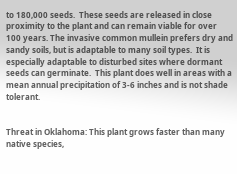to 180,000 seeds.  These seeds are released in close proximity to the plant and can remain viable for over 100 years. The invasive common mullein prefers dry and sandy soils, but is adaptable to many soil types.  It is especially adaptable to disturbed sites where dormant seeds can germinate.  This plant does well in areas with a mean annual precipitation of 3-6 inches and is not shade tolerant.


Threat in Oklahoma: This plant grows faster than many native species,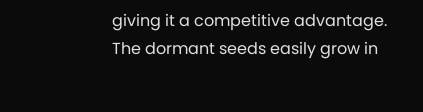giving it a competitive advantage. The dormant seeds easily grow in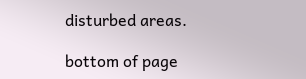disturbed areas.

bottom of page